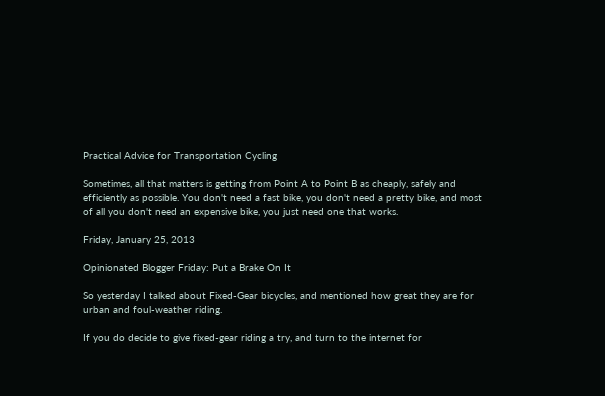Practical Advice for Transportation Cycling

Sometimes, all that matters is getting from Point A to Point B as cheaply, safely and efficiently as possible. You don't need a fast bike, you don't need a pretty bike, and most of all you don't need an expensive bike, you just need one that works.

Friday, January 25, 2013

Opinionated Blogger Friday: Put a Brake On It

So yesterday I talked about Fixed-Gear bicycles, and mentioned how great they are for urban and foul-weather riding.

If you do decide to give fixed-gear riding a try, and turn to the internet for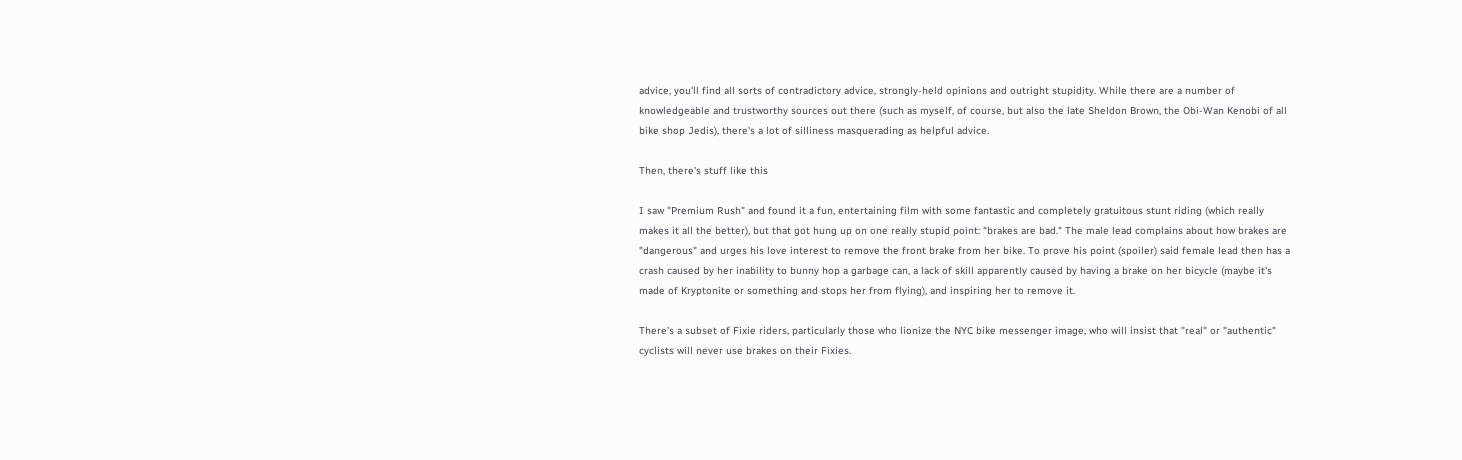advice, you'll find all sorts of contradictory advice, strongly-held opinions and outright stupidity. While there are a number of knowledgeable and trustworthy sources out there (such as myself, of course, but also the late Sheldon Brown, the Obi-Wan Kenobi of all bike shop Jedis), there's a lot of silliness masquerading as helpful advice.

Then, there's stuff like this

I saw "Premium Rush" and found it a fun, entertaining film with some fantastic and completely gratuitous stunt riding (which really makes it all the better), but that got hung up on one really stupid point: "brakes are bad." The male lead complains about how brakes are "dangerous" and urges his love interest to remove the front brake from her bike. To prove his point (spoiler) said female lead then has a crash caused by her inability to bunny hop a garbage can, a lack of skill apparently caused by having a brake on her bicycle (maybe it's made of Kryptonite or something and stops her from flying), and inspiring her to remove it.

There's a subset of Fixie riders, particularly those who lionize the NYC bike messenger image, who will insist that "real" or "authentic" cyclists will never use brakes on their Fixies.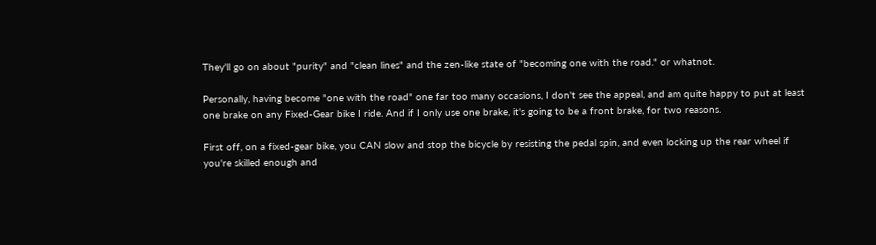They'll go on about "purity" and "clean lines" and the zen-like state of "becoming one with the road." or whatnot.

Personally, having become "one with the road" one far too many occasions, I don't see the appeal, and am quite happy to put at least one brake on any Fixed-Gear bike I ride. And if I only use one brake, it's going to be a front brake, for two reasons.

First off, on a fixed-gear bike, you CAN slow and stop the bicycle by resisting the pedal spin, and even locking up the rear wheel if you're skilled enough and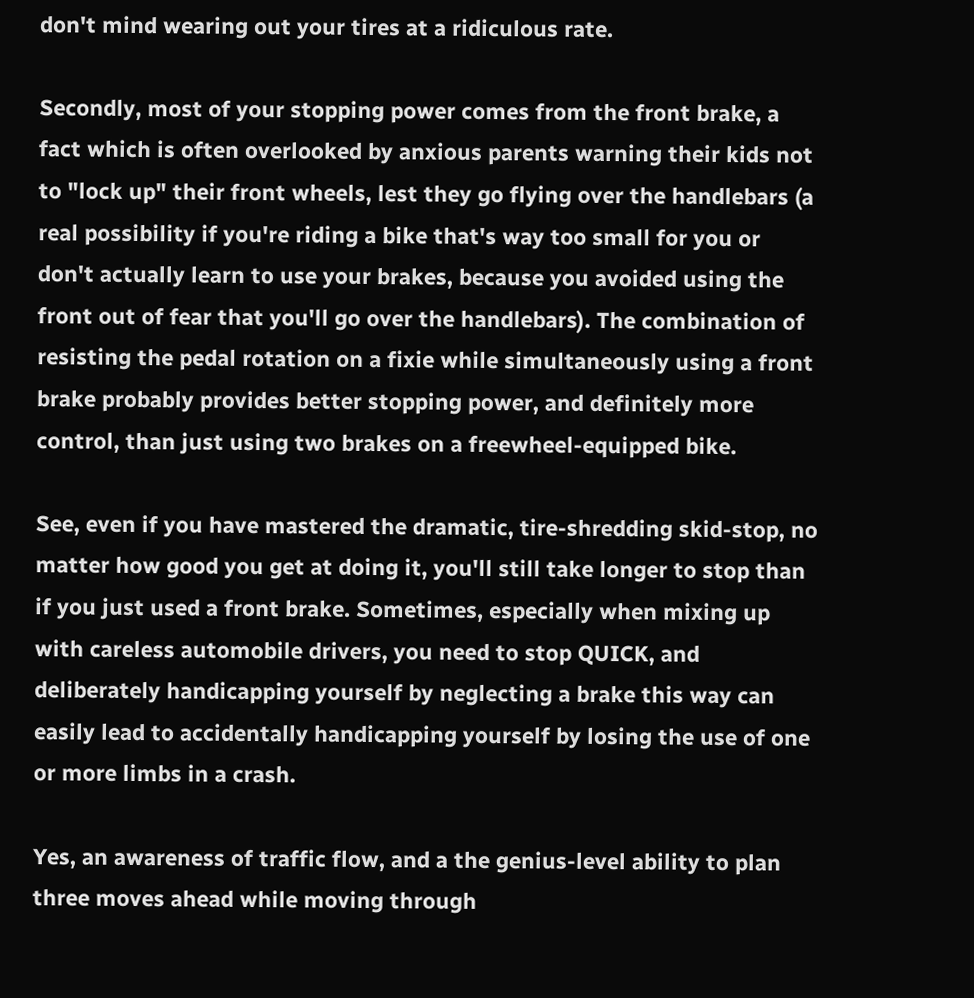don't mind wearing out your tires at a ridiculous rate.

Secondly, most of your stopping power comes from the front brake, a fact which is often overlooked by anxious parents warning their kids not to "lock up" their front wheels, lest they go flying over the handlebars (a real possibility if you're riding a bike that's way too small for you or don't actually learn to use your brakes, because you avoided using the front out of fear that you'll go over the handlebars). The combination of resisting the pedal rotation on a fixie while simultaneously using a front brake probably provides better stopping power, and definitely more control, than just using two brakes on a freewheel-equipped bike.

See, even if you have mastered the dramatic, tire-shredding skid-stop, no matter how good you get at doing it, you'll still take longer to stop than if you just used a front brake. Sometimes, especially when mixing up with careless automobile drivers, you need to stop QUICK, and deliberately handicapping yourself by neglecting a brake this way can easily lead to accidentally handicapping yourself by losing the use of one or more limbs in a crash.

Yes, an awareness of traffic flow, and a the genius-level ability to plan three moves ahead while moving through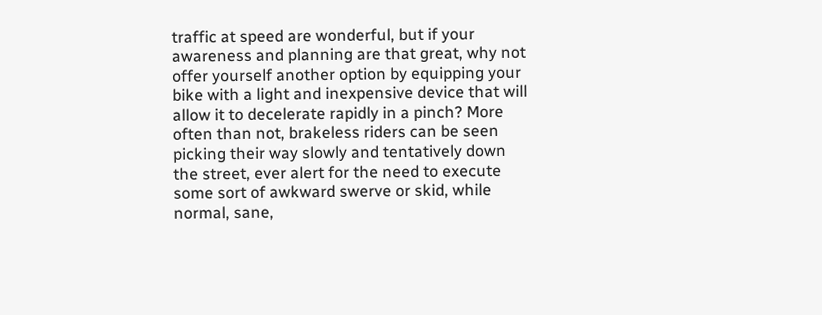traffic at speed are wonderful, but if your awareness and planning are that great, why not offer yourself another option by equipping your bike with a light and inexpensive device that will allow it to decelerate rapidly in a pinch? More often than not, brakeless riders can be seen picking their way slowly and tentatively down the street, ever alert for the need to execute some sort of awkward swerve or skid, while normal, sane,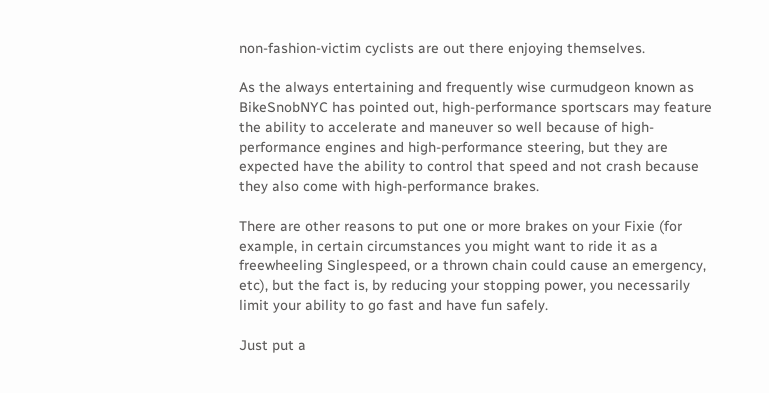non-fashion-victim cyclists are out there enjoying themselves.

As the always entertaining and frequently wise curmudgeon known as BikeSnobNYC has pointed out, high-performance sportscars may feature the ability to accelerate and maneuver so well because of high-performance engines and high-performance steering, but they are expected have the ability to control that speed and not crash because they also come with high-performance brakes.

There are other reasons to put one or more brakes on your Fixie (for example, in certain circumstances you might want to ride it as a freewheeling Singlespeed, or a thrown chain could cause an emergency, etc), but the fact is, by reducing your stopping power, you necessarily limit your ability to go fast and have fun safely.

Just put a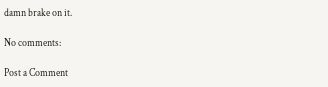damn brake on it.

No comments:

Post a Comment